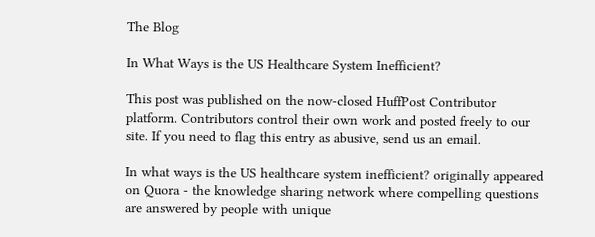The Blog

In What Ways is the US Healthcare System Inefficient?

This post was published on the now-closed HuffPost Contributor platform. Contributors control their own work and posted freely to our site. If you need to flag this entry as abusive, send us an email.

In what ways is the US healthcare system inefficient? originally appeared on Quora - the knowledge sharing network where compelling questions are answered by people with unique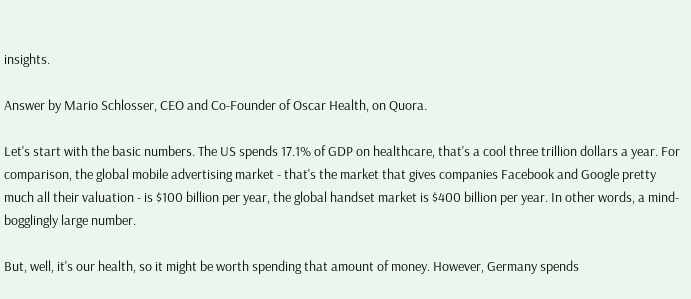insights.

Answer by Mario Schlosser, CEO and Co-Founder of Oscar Health, on Quora.

Let's start with the basic numbers. The US spends 17.1% of GDP on healthcare, that's a cool three trillion dollars a year. For comparison, the global mobile advertising market - that's the market that gives companies Facebook and Google pretty much all their valuation - is $100 billion per year, the global handset market is $400 billion per year. In other words, a mind-bogglingly large number.

But, well, it's our health, so it might be worth spending that amount of money. However, Germany spends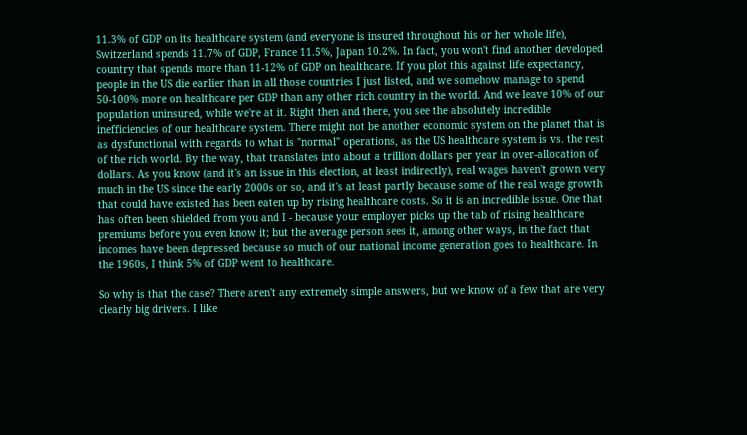11.3% of GDP on its healthcare system (and everyone is insured throughout his or her whole life), Switzerland spends 11.7% of GDP, France 11.5%, Japan 10.2%. In fact, you won't find another developed country that spends more than 11-12% of GDP on healthcare. If you plot this against life expectancy, people in the US die earlier than in all those countries I just listed, and we somehow manage to spend 50-100% more on healthcare per GDP than any other rich country in the world. And we leave 10% of our population uninsured, while we're at it. Right then and there, you see the absolutely incredible inefficiencies of our healthcare system. There might not be another economic system on the planet that is as dysfunctional with regards to what is "normal" operations, as the US healthcare system is vs. the rest of the rich world. By the way, that translates into about a trillion dollars per year in over-allocation of dollars. As you know (and it's an issue in this election, at least indirectly), real wages haven't grown very much in the US since the early 2000s or so, and it's at least partly because some of the real wage growth that could have existed has been eaten up by rising healthcare costs. So it is an incredible issue. One that has often been shielded from you and I - because your employer picks up the tab of rising healthcare premiums before you even know it; but the average person sees it, among other ways, in the fact that incomes have been depressed because so much of our national income generation goes to healthcare. In the 1960s, I think 5% of GDP went to healthcare.

So why is that the case? There aren't any extremely simple answers, but we know of a few that are very clearly big drivers. I like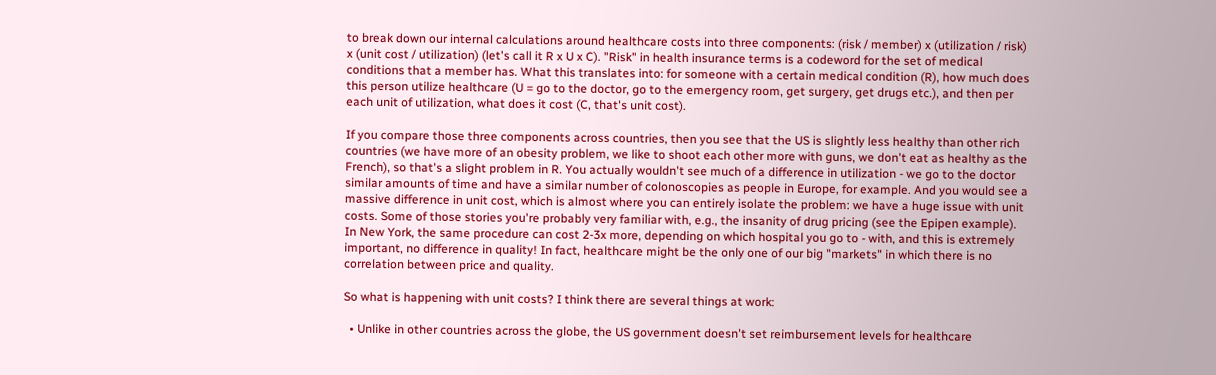to break down our internal calculations around healthcare costs into three components: (risk / member) x (utilization / risk) x (unit cost / utilization) (let's call it R x U x C). "Risk" in health insurance terms is a codeword for the set of medical conditions that a member has. What this translates into: for someone with a certain medical condition (R), how much does this person utilize healthcare (U = go to the doctor, go to the emergency room, get surgery, get drugs etc.), and then per each unit of utilization, what does it cost (C, that's unit cost).

If you compare those three components across countries, then you see that the US is slightly less healthy than other rich countries (we have more of an obesity problem, we like to shoot each other more with guns, we don't eat as healthy as the French), so that's a slight problem in R. You actually wouldn't see much of a difference in utilization - we go to the doctor similar amounts of time and have a similar number of colonoscopies as people in Europe, for example. And you would see a massive difference in unit cost, which is almost where you can entirely isolate the problem: we have a huge issue with unit costs. Some of those stories you're probably very familiar with, e.g., the insanity of drug pricing (see the Epipen example). In New York, the same procedure can cost 2-3x more, depending on which hospital you go to - with, and this is extremely important, no difference in quality! In fact, healthcare might be the only one of our big "markets" in which there is no correlation between price and quality.

So what is happening with unit costs? I think there are several things at work:

  • Unlike in other countries across the globe, the US government doesn't set reimbursement levels for healthcare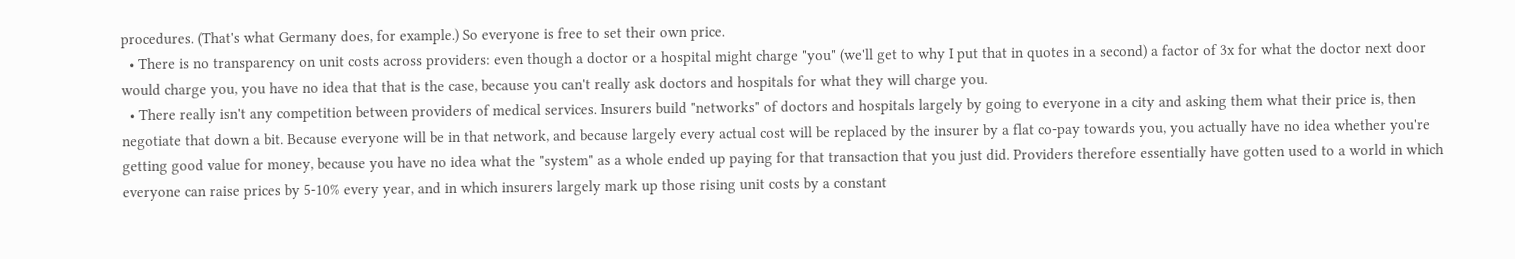procedures. (That's what Germany does, for example.) So everyone is free to set their own price.
  • There is no transparency on unit costs across providers: even though a doctor or a hospital might charge "you" (we'll get to why I put that in quotes in a second) a factor of 3x for what the doctor next door would charge you, you have no idea that that is the case, because you can't really ask doctors and hospitals for what they will charge you.
  • There really isn't any competition between providers of medical services. Insurers build "networks" of doctors and hospitals largely by going to everyone in a city and asking them what their price is, then negotiate that down a bit. Because everyone will be in that network, and because largely every actual cost will be replaced by the insurer by a flat co-pay towards you, you actually have no idea whether you're getting good value for money, because you have no idea what the "system" as a whole ended up paying for that transaction that you just did. Providers therefore essentially have gotten used to a world in which everyone can raise prices by 5-10% every year, and in which insurers largely mark up those rising unit costs by a constant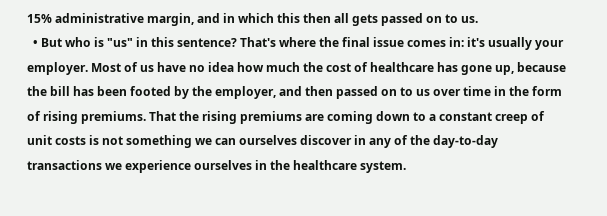15% administrative margin, and in which this then all gets passed on to us.
  • But who is "us" in this sentence? That's where the final issue comes in: it's usually your employer. Most of us have no idea how much the cost of healthcare has gone up, because the bill has been footed by the employer, and then passed on to us over time in the form of rising premiums. That the rising premiums are coming down to a constant creep of unit costs is not something we can ourselves discover in any of the day-to-day transactions we experience ourselves in the healthcare system.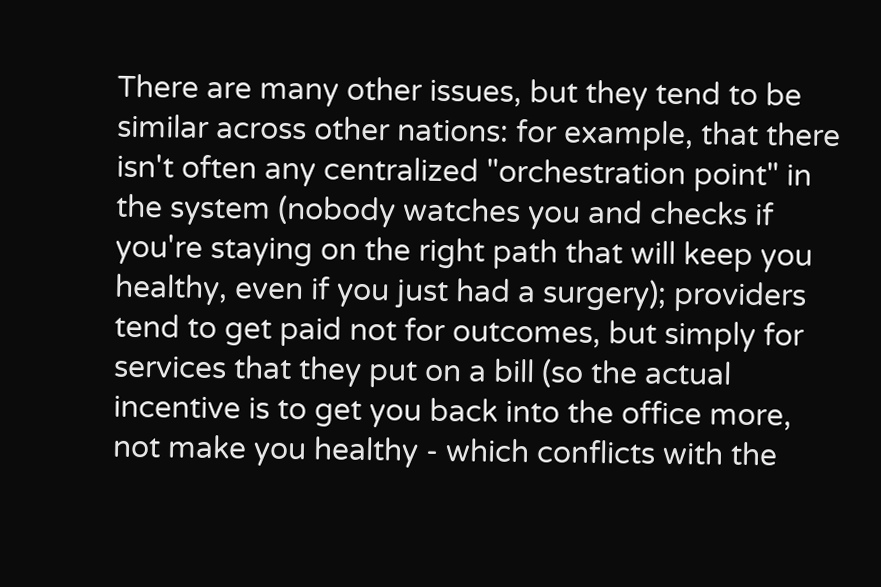There are many other issues, but they tend to be similar across other nations: for example, that there isn't often any centralized "orchestration point" in the system (nobody watches you and checks if you're staying on the right path that will keep you healthy, even if you just had a surgery); providers tend to get paid not for outcomes, but simply for services that they put on a bill (so the actual incentive is to get you back into the office more, not make you healthy - which conflicts with the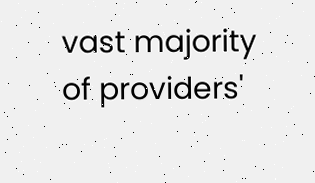vast majority of providers'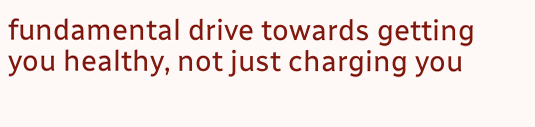fundamental drive towards getting you healthy, not just charging you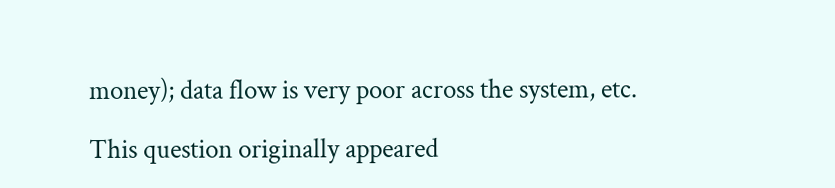money); data flow is very poor across the system, etc.

This question originally appeared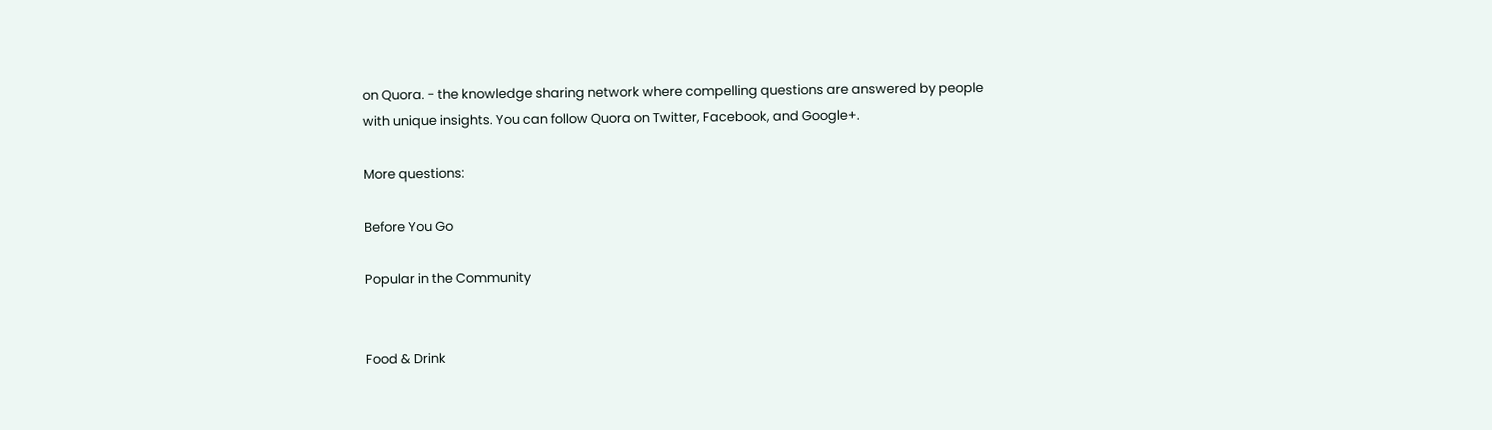on Quora. - the knowledge sharing network where compelling questions are answered by people with unique insights. You can follow Quora on Twitter, Facebook, and Google+.

More questions:

Before You Go

Popular in the Community


Food & Drink